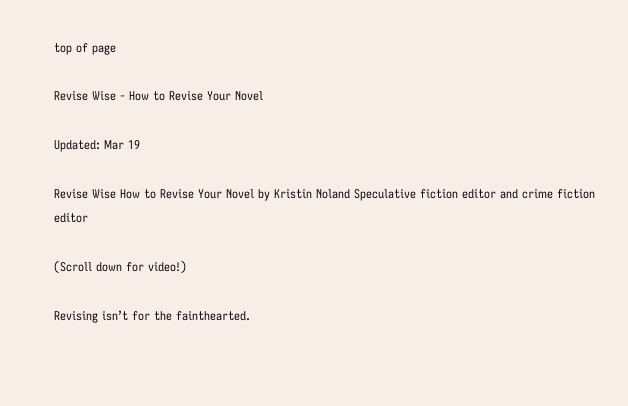top of page

Revise Wise - How to Revise Your Novel

Updated: Mar 19

Revise Wise How to Revise Your Novel by Kristin Noland Speculative fiction editor and crime fiction editor

(Scroll down for video!)

Revising isn’t for the fainthearted.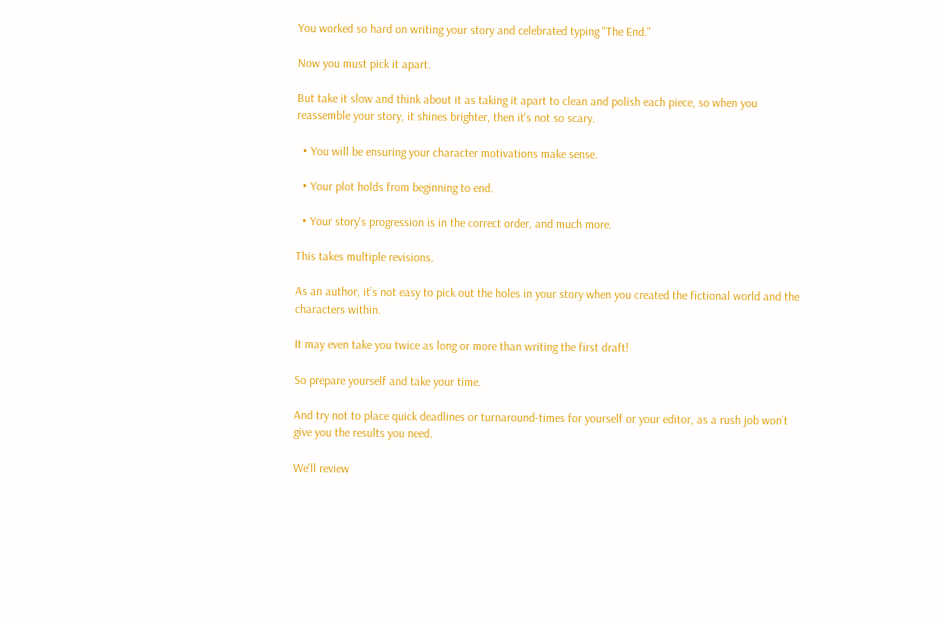You worked so hard on writing your story and celebrated typing "The End."

Now you must pick it apart.

But take it slow and think about it as taking it apart to clean and polish each piece, so when you reassemble your story, it shines brighter, then it's not so scary.

  • You will be ensuring your character motivations make sense.

  • Your plot holds from beginning to end.

  • Your story's progression is in the correct order, and much more.

This takes multiple revisions.

As an author, it’s not easy to pick out the holes in your story when you created the fictional world and the characters within.

It may even take you twice as long or more than writing the first draft!

So prepare yourself and take your time.

And try not to place quick deadlines or turnaround-times for yourself or your editor, as a rush job won’t give you the results you need.

We'll review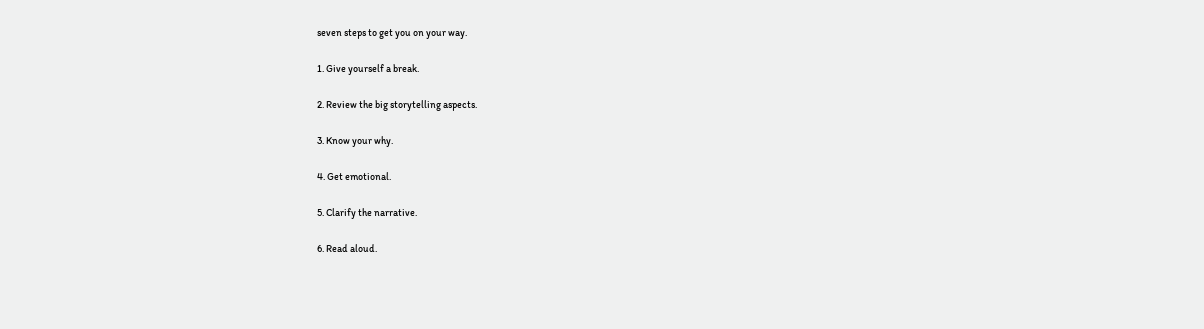seven steps to get you on your way.

1. Give yourself a break.

2. Review the big storytelling aspects.

3. Know your why.

4. Get emotional.

5. Clarify the narrative.

6. Read aloud.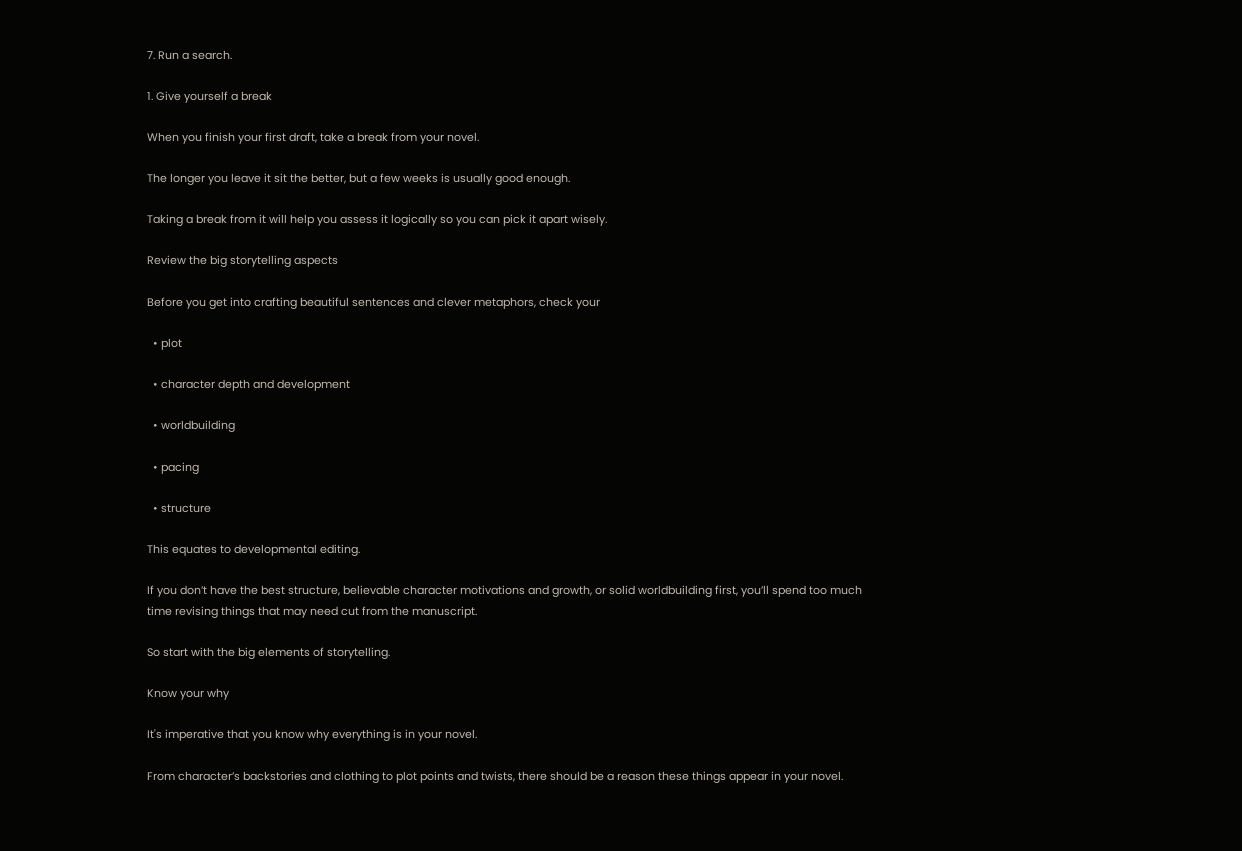7. Run a search.

1. Give yourself a break

When you finish your first draft, take a break from your novel.

The longer you leave it sit the better, but a few weeks is usually good enough.

Taking a break from it will help you assess it logically so you can pick it apart wisely.

Review the big storytelling aspects

Before you get into crafting beautiful sentences and clever metaphors, check your

  • plot

  • character depth and development

  • worldbuilding

  • pacing

  • structure

This equates to developmental editing.

If you don’t have the best structure, believable character motivations and growth, or solid worldbuilding first, you’ll spend too much time revising things that may need cut from the manuscript.

So start with the big elements of storytelling.

Know your why

It's imperative that you know why everything is in your novel.

From character’s backstories and clothing to plot points and twists, there should be a reason these things appear in your novel.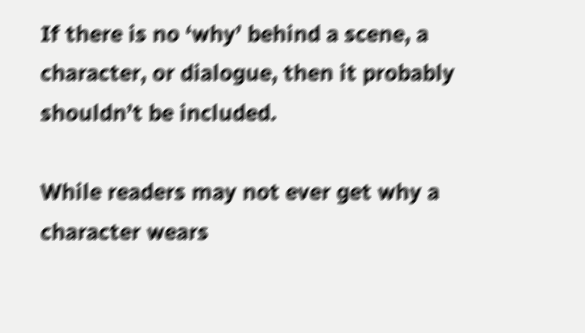If there is no ‘why’ behind a scene, a character, or dialogue, then it probably shouldn’t be included.

While readers may not ever get why a character wears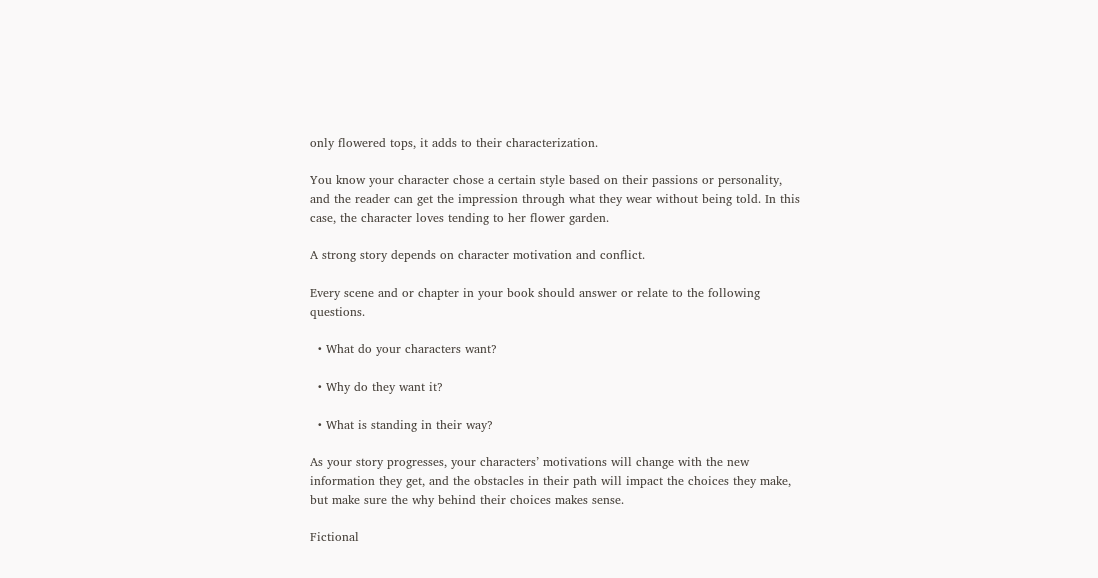only flowered tops, it adds to their characterization.

You know your character chose a certain style based on their passions or personality, and the reader can get the impression through what they wear without being told. In this case, the character loves tending to her flower garden.

A strong story depends on character motivation and conflict.

Every scene and or chapter in your book should answer or relate to the following questions.

  • What do your characters want?

  • Why do they want it?

  • What is standing in their way?

As your story progresses, your characters’ motivations will change with the new information they get, and the obstacles in their path will impact the choices they make, but make sure the why behind their choices makes sense.

Fictional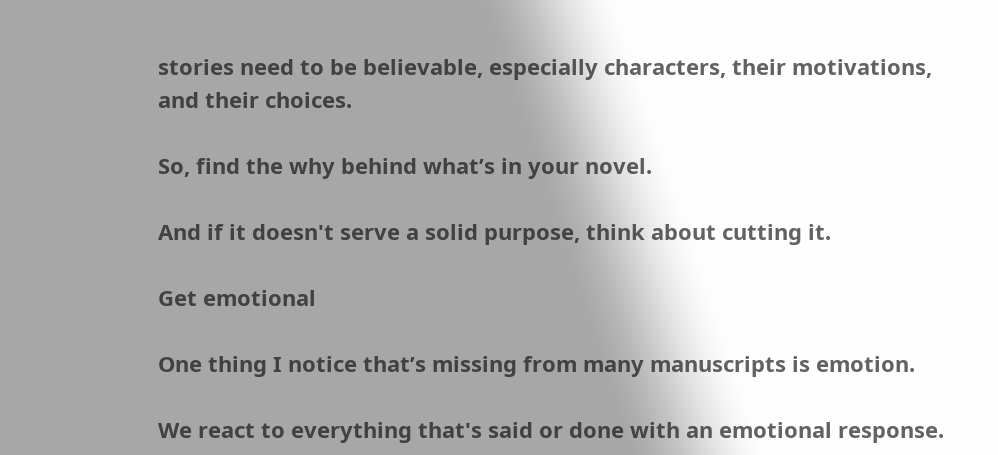stories need to be believable, especially characters, their motivations, and their choices.

So, find the why behind what’s in your novel.

And if it doesn't serve a solid purpose, think about cutting it.

Get emotional

One thing I notice that’s missing from many manuscripts is emotion.

We react to everything that's said or done with an emotional response.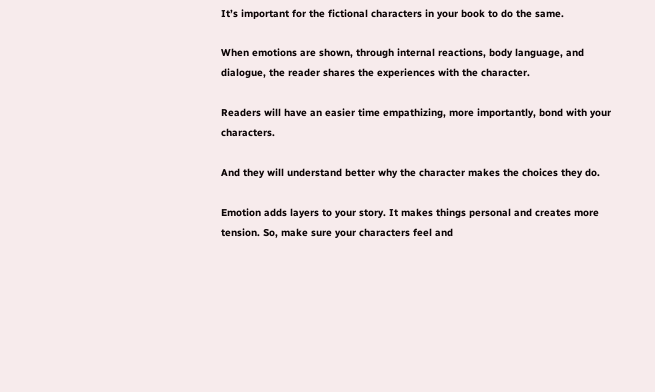It’s important for the fictional characters in your book to do the same.

When emotions are shown, through internal reactions, body language, and dialogue, the reader shares the experiences with the character.

Readers will have an easier time empathizing, more importantly, bond with your characters.

And they will understand better why the character makes the choices they do.

Emotion adds layers to your story. It makes things personal and creates more tension. So, make sure your characters feel and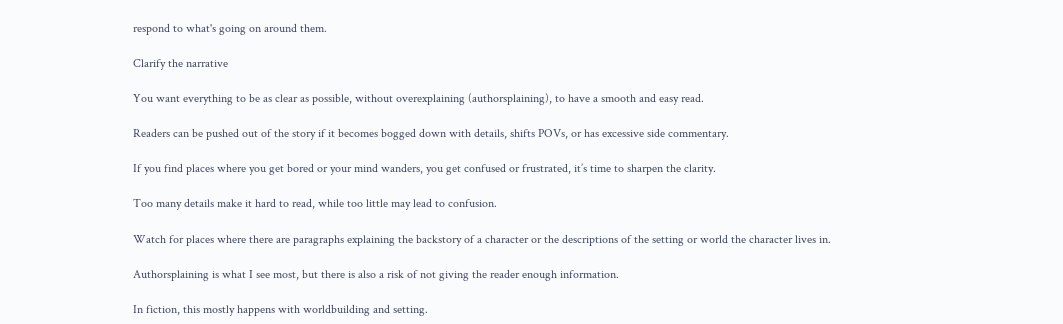respond to what's going on around them.

Clarify the narrative

You want everything to be as clear as possible, without overexplaining (authorsplaining), to have a smooth and easy read.

Readers can be pushed out of the story if it becomes bogged down with details, shifts POVs, or has excessive side commentary.

If you find places where you get bored or your mind wanders, you get confused or frustrated, it’s time to sharpen the clarity.

Too many details make it hard to read, while too little may lead to confusion.

Watch for places where there are paragraphs explaining the backstory of a character or the descriptions of the setting or world the character lives in.

Authorsplaining is what I see most, but there is also a risk of not giving the reader enough information.

In fiction, this mostly happens with worldbuilding and setting.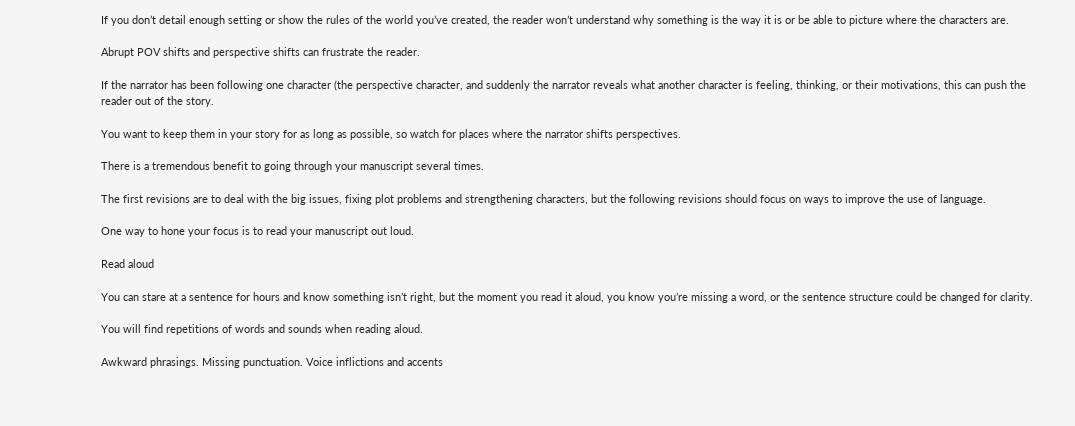If you don’t detail enough setting or show the rules of the world you’ve created, the reader won’t understand why something is the way it is or be able to picture where the characters are.

Abrupt POV shifts and perspective shifts can frustrate the reader.

If the narrator has been following one character (the perspective character, and suddenly the narrator reveals what another character is feeling, thinking, or their motivations, this can push the reader out of the story.

You want to keep them in your story for as long as possible, so watch for places where the narrator shifts perspectives.

There is a tremendous benefit to going through your manuscript several times.

The first revisions are to deal with the big issues, fixing plot problems and strengthening characters, but the following revisions should focus on ways to improve the use of language.

One way to hone your focus is to read your manuscript out loud.

Read aloud

You can stare at a sentence for hours and know something isn’t right, but the moment you read it aloud, you know you’re missing a word, or the sentence structure could be changed for clarity.

You will find repetitions of words and sounds when reading aloud.

Awkward phrasings. Missing punctuation. Voice inflictions and accents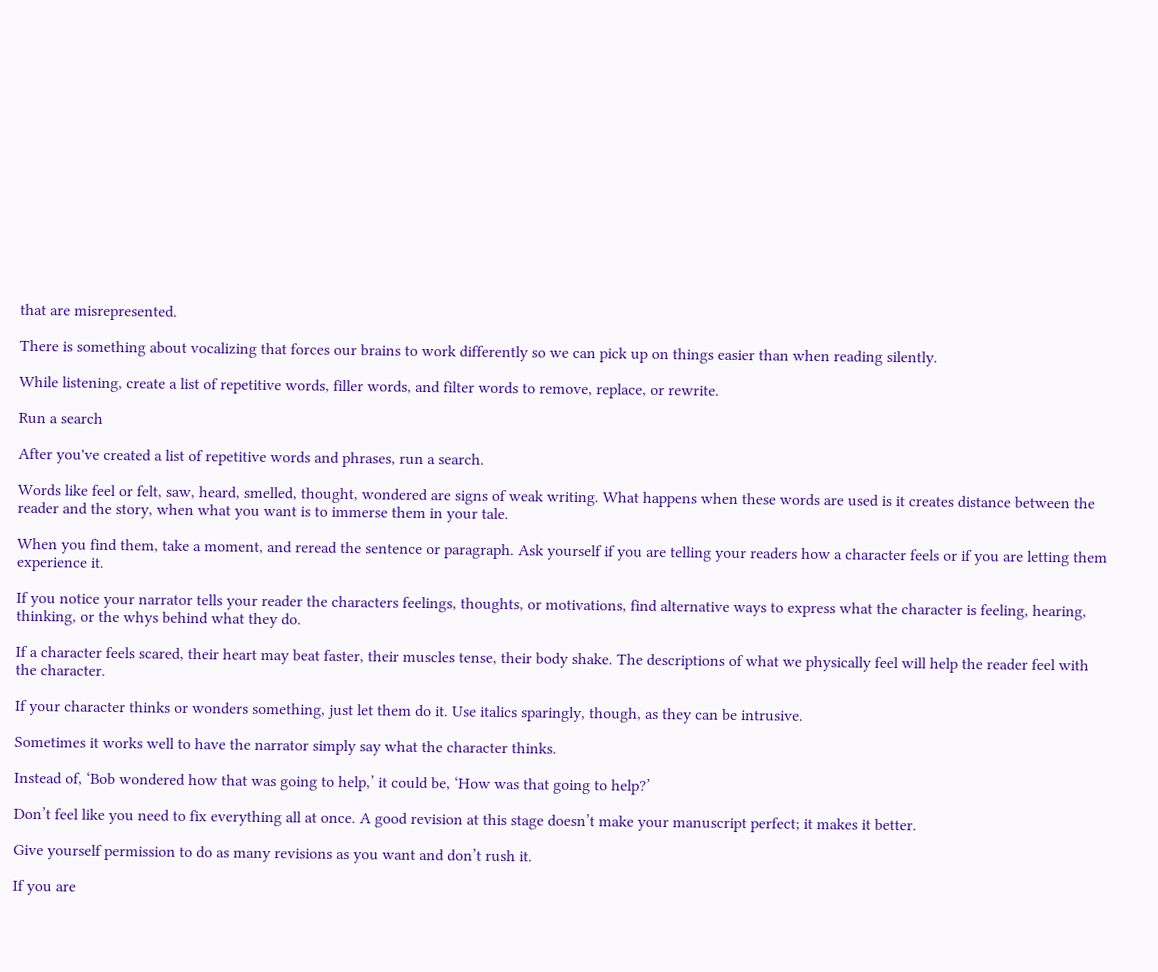that are misrepresented.

There is something about vocalizing that forces our brains to work differently so we can pick up on things easier than when reading silently.

While listening, create a list of repetitive words, filler words, and filter words to remove, replace, or rewrite.

Run a search

After you've created a list of repetitive words and phrases, run a search.

Words like feel or felt, saw, heard, smelled, thought, wondered are signs of weak writing. What happens when these words are used is it creates distance between the reader and the story, when what you want is to immerse them in your tale.

When you find them, take a moment, and reread the sentence or paragraph. Ask yourself if you are telling your readers how a character feels or if you are letting them experience it.

If you notice your narrator tells your reader the characters feelings, thoughts, or motivations, find alternative ways to express what the character is feeling, hearing, thinking, or the whys behind what they do.

If a character feels scared, their heart may beat faster, their muscles tense, their body shake. The descriptions of what we physically feel will help the reader feel with the character.

If your character thinks or wonders something, just let them do it. Use italics sparingly, though, as they can be intrusive.

Sometimes it works well to have the narrator simply say what the character thinks.

Instead of, ‘Bob wondered how that was going to help,’ it could be, ‘How was that going to help?’

Don’t feel like you need to fix everything all at once. A good revision at this stage doesn’t make your manuscript perfect; it makes it better.

Give yourself permission to do as many revisions as you want and don’t rush it.

If you are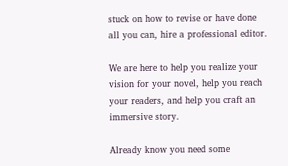stuck on how to revise or have done all you can, hire a professional editor.

We are here to help you realize your vision for your novel, help you reach your readers, and help you craft an immersive story.

Already know you need some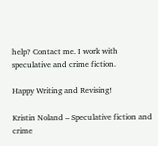help? Contact me. I work with speculative and crime fiction.

Happy Writing and Revising!

Kristin Noland – Speculative fiction and crime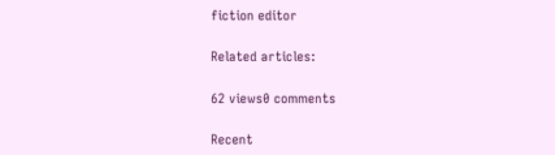fiction editor

Related articles:

62 views0 comments

Recent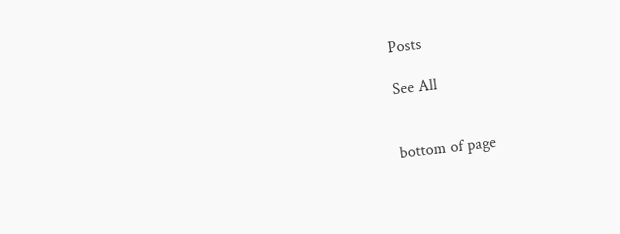Posts

See All


bottom of page